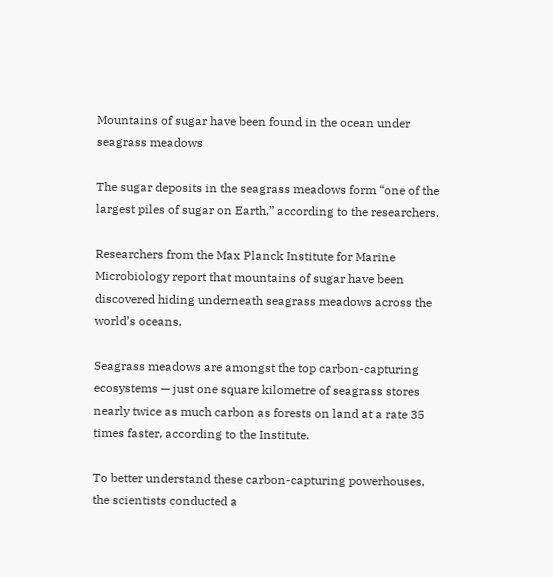Mountains of sugar have been found in the ocean under seagrass meadows

The sugar deposits in the seagrass meadows form “one of the largest piles of sugar on Earth,” according to the researchers.

Researchers from the Max Planck Institute for Marine Microbiology report that mountains of sugar have been discovered hiding underneath seagrass meadows across the world’s oceans.

Seagrass meadows are amongst the top carbon-capturing ecosystems — just one square kilometre of seagrass stores nearly twice as much carbon as forests on land at a rate 35 times faster, according to the Institute.

To better understand these carbon-capturing powerhouses, the scientists conducted a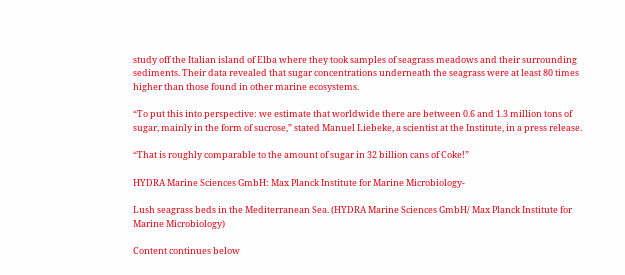study off the Italian island of Elba where they took samples of seagrass meadows and their surrounding sediments. Their data revealed that sugar concentrations underneath the seagrass were at least 80 times higher than those found in other marine ecosystems.

“To put this into perspective: we estimate that worldwide there are between 0.6 and 1.3 million tons of sugar, mainly in the form of sucrose,” stated Manuel Liebeke, a scientist at the Institute, in a press release.

“That is roughly comparable to the amount of sugar in 32 billion cans of Coke!”

HYDRA Marine Sciences GmbH: Max Planck Institute for Marine Microbiology-

Lush seagrass beds in the Mediterranean Sea. (HYDRA Marine Sciences GmbH/ Max Planck Institute for Marine Microbiology)

Content continues below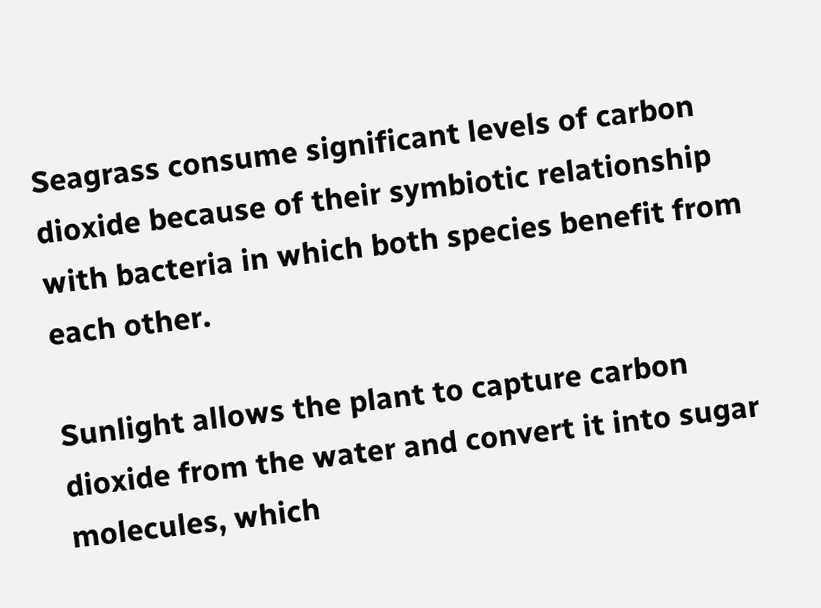Seagrass consume significant levels of carbon dioxide because of their symbiotic relationship with bacteria in which both species benefit from each other.

Sunlight allows the plant to capture carbon dioxide from the water and convert it into sugar molecules, which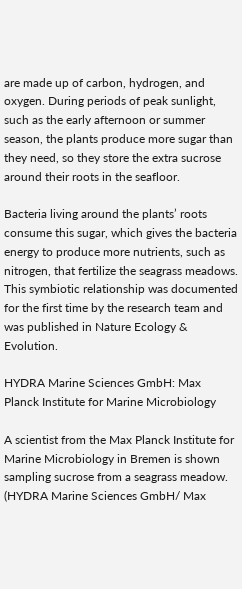are made up of carbon, hydrogen, and oxygen. During periods of peak sunlight, such as the early afternoon or summer season, the plants produce more sugar than they need, so they store the extra sucrose around their roots in the seafloor.

Bacteria living around the plants’ roots consume this sugar, which gives the bacteria energy to produce more nutrients, such as nitrogen, that fertilize the seagrass meadows. This symbiotic relationship was documented for the first time by the research team and was published in Nature Ecology & Evolution.

HYDRA Marine Sciences GmbH: Max Planck Institute for Marine Microbiology

A scientist from the Max Planck Institute for Marine Microbiology in Bremen is shown sampling sucrose from a seagrass meadow. (HYDRA Marine Sciences GmbH/ Max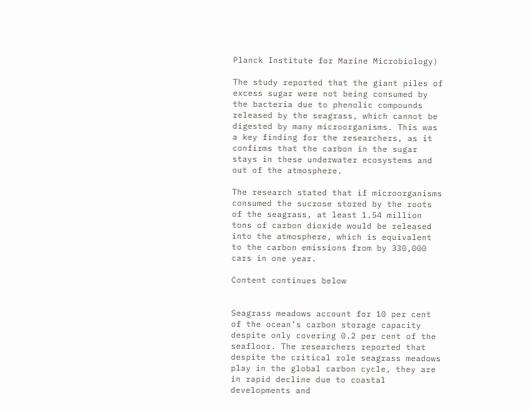Planck Institute for Marine Microbiology)

The study reported that the giant piles of excess sugar were not being consumed by the bacteria due to phenolic compounds released by the seagrass, which cannot be digested by many microorganisms. This was a key finding for the researchers, as it confirms that the carbon in the sugar stays in these underwater ecosystems and out of the atmosphere.

The research stated that if microorganisms consumed the sucrose stored by the roots of the seagrass, at least 1.54 million tons of carbon dioxide would be released into the atmosphere, which is equivalent to the carbon emissions from by 330,000 cars in one year.

Content continues below


Seagrass meadows account for 10 per cent of the ocean’s carbon storage capacity despite only covering 0.2 per cent of the seafloor. The researchers reported that despite the critical role seagrass meadows play in the global carbon cycle, they are in rapid decline due to coastal developments and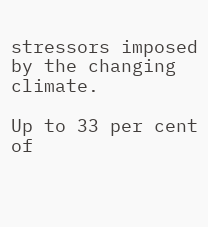stressors imposed by the changing climate.

Up to 33 per cent of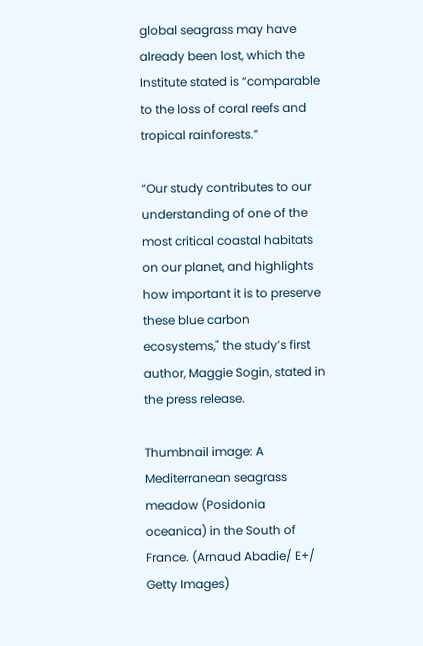global seagrass may have already been lost, which the Institute stated is “comparable to the loss of coral reefs and tropical rainforests.”

“Our study contributes to our understanding of one of the most critical coastal habitats on our planet, and highlights how important it is to preserve these blue carbon ecosystems," the study’s first author, Maggie Sogin, stated in the press release.

Thumbnail image: A Mediterranean seagrass meadow (Posidonia oceanica) in the South of France. (Arnaud Abadie/ E+/ Getty Images)